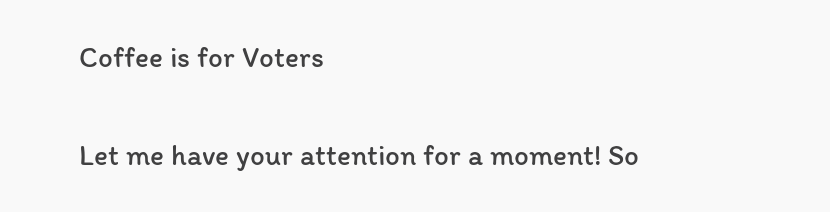Coffee is for Voters

Let me have your attention for a moment! So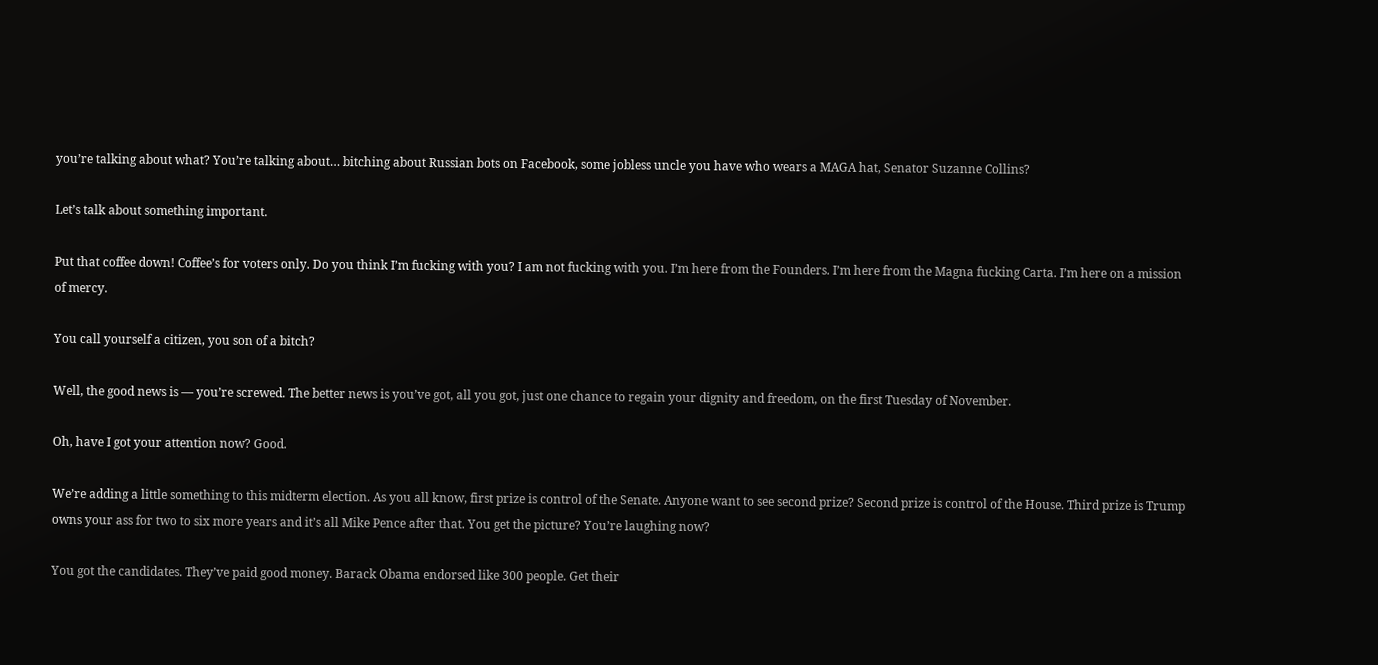you’re talking about what? You’re talking about… bitching about Russian bots on Facebook, some jobless uncle you have who wears a MAGA hat, Senator Suzanne Collins?

Let’s talk about something important.

Put that coffee down! Coffee’s for voters only. Do you think I’m fucking with you? I am not fucking with you. I’m here from the Founders. I’m here from the Magna fucking Carta. I’m here on a mission of mercy.

You call yourself a citizen, you son of a bitch?

Well, the good news is — you’re screwed. The better news is you’ve got, all you got, just one chance to regain your dignity and freedom, on the first Tuesday of November.

Oh, have I got your attention now? Good.

We’re adding a little something to this midterm election. As you all know, first prize is control of the Senate. Anyone want to see second prize? Second prize is control of the House. Third prize is Trump owns your ass for two to six more years and it’s all Mike Pence after that. You get the picture? You’re laughing now?

You got the candidates. They’ve paid good money. Barack Obama endorsed like 300 people. Get their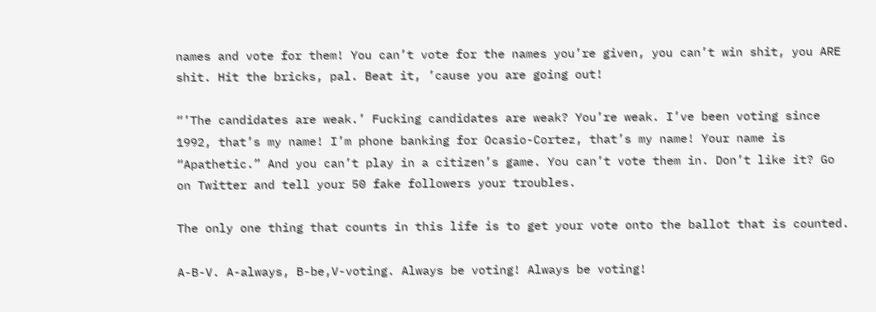names and vote for them! You can’t vote for the names you’re given, you can’t win shit, you ARE shit. Hit the bricks, pal. Beat it, ’cause you are going out!

“’The candidates are weak.’ Fucking candidates are weak? You’re weak. I’ve been voting since 1992, that’s my name! I’m phone banking for Ocasio-Cortez, that’s my name! Your name is “Apathetic.” And you can’t play in a citizen’s game. You can’t vote them in. Don’t like it? Go on Twitter and tell your 50 fake followers your troubles.

The only one thing that counts in this life is to get your vote onto the ballot that is counted.

A-B-V. A-always, B-be,V-voting. Always be voting! Always be voting!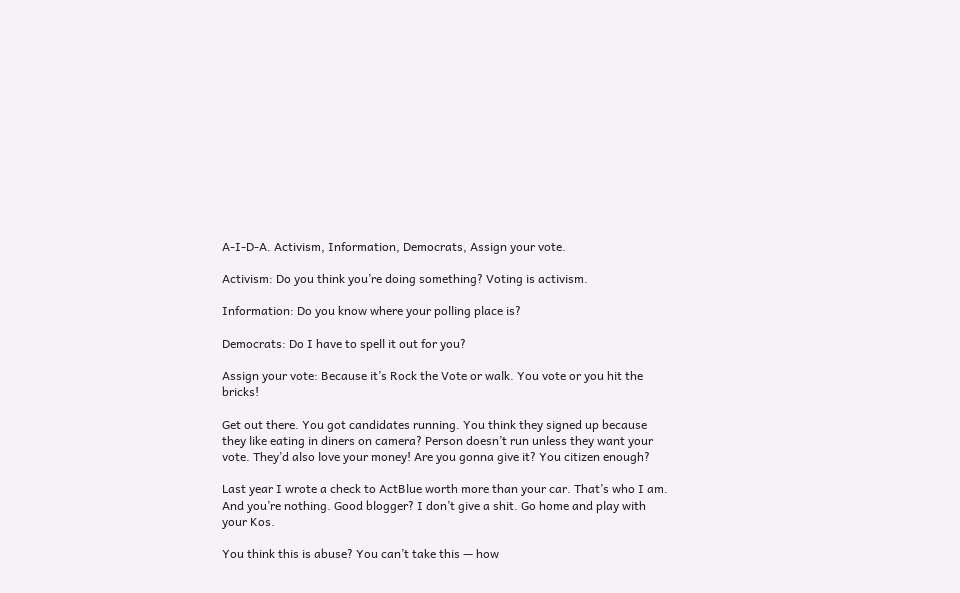A-I-D-A. Activism, Information, Democrats, Assign your vote.

Activism: Do you think you’re doing something? Voting is activism.

Information: Do you know where your polling place is?

Democrats: Do I have to spell it out for you?

Assign your vote: Because it’s Rock the Vote or walk. You vote or you hit the bricks!

Get out there. You got candidates running. You think they signed up because they like eating in diners on camera? Person doesn’t run unless they want your vote. They’d also love your money! Are you gonna give it? You citizen enough?

Last year I wrote a check to ActBlue worth more than your car. That’s who I am. And you’re nothing. Good blogger? I don’t give a shit. Go home and play with your Kos.

You think this is abuse? You can’t take this — how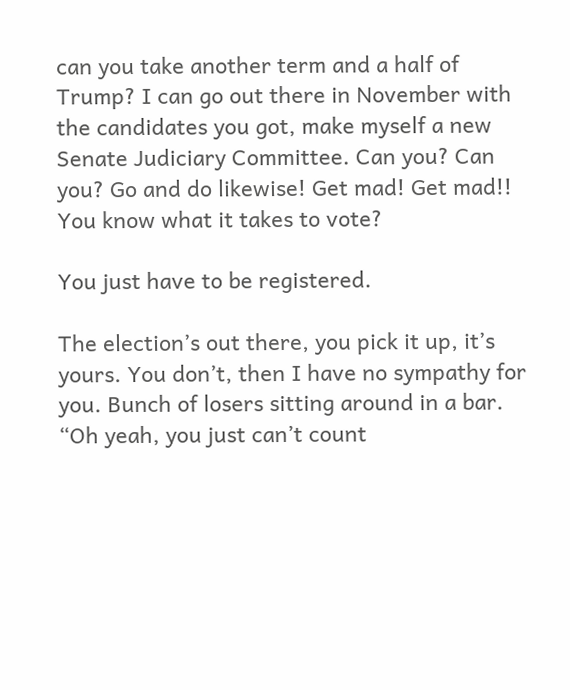can you take another term and a half of Trump? I can go out there in November with the candidates you got, make myself a new Senate Judiciary Committee. Can you? Can you? Go and do likewise! Get mad! Get mad!! You know what it takes to vote?

You just have to be registered.

The election’s out there, you pick it up, it’s yours. You don’t, then I have no sympathy for you. Bunch of losers sitting around in a bar. “Oh yeah, you just can’t count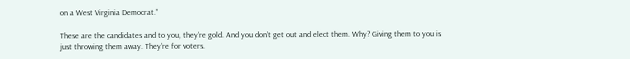on a West Virginia Democrat.”

These are the candidates and to you, they’re gold. And you don’t get out and elect them. Why? Giving them to you is just throwing them away. They’re for voters.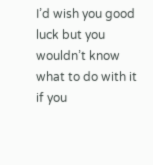I’d wish you good luck but you wouldn’t know what to do with it if you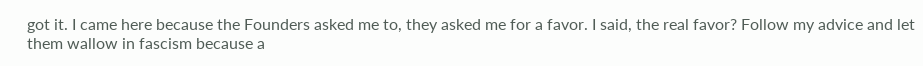got it. I came here because the Founders asked me to, they asked me for a favor. I said, the real favor? Follow my advice and let them wallow in fascism because a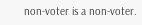non-voter is a non-voter.